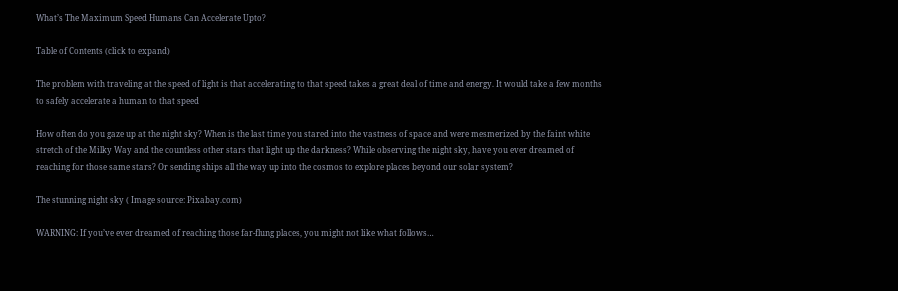What’s The Maximum Speed Humans Can Accelerate Upto?

Table of Contents (click to expand)

The problem with traveling at the speed of light is that accelerating to that speed takes a great deal of time and energy. It would take a few months to safely accelerate a human to that speed

How often do you gaze up at the night sky? When is the last time you stared into the vastness of space and were mesmerized by the faint white stretch of the Milky Way and the countless other stars that light up the darkness? While observing the night sky, have you ever dreamed of reaching for those same stars? Or sending ships all the way up into the cosmos to explore places beyond our solar system?

The stunning night sky ( Image source: Pixabay.com)

WARNING: If you’ve ever dreamed of reaching those far-flung places, you might not like what follows…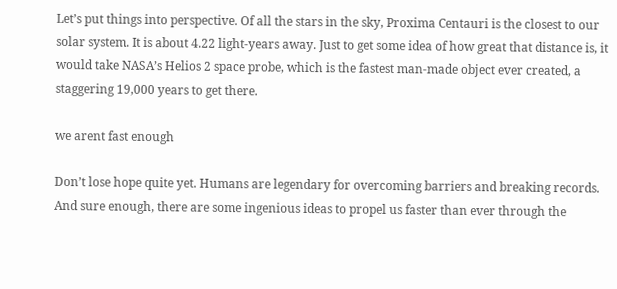Let’s put things into perspective. Of all the stars in the sky, Proxima Centauri is the closest to our solar system. It is about 4.22 light-years away. Just to get some idea of how great that distance is, it would take NASA’s Helios 2 space probe, which is the fastest man-made object ever created, a staggering 19,000 years to get there.

we arent fast enough

Don’t lose hope quite yet. Humans are legendary for overcoming barriers and breaking records. And sure enough, there are some ingenious ideas to propel us faster than ever through the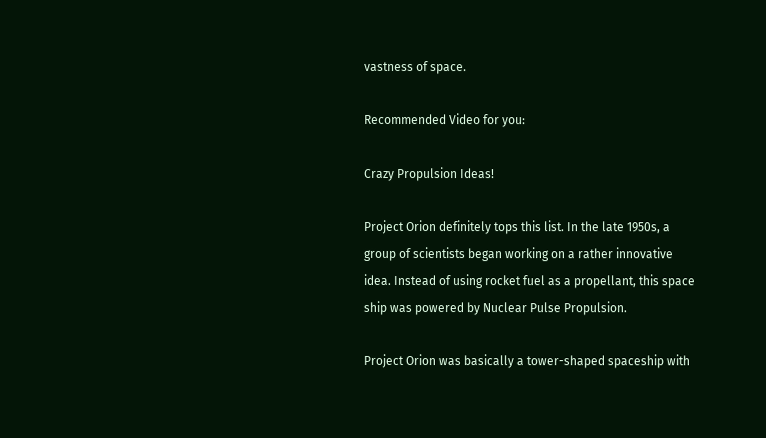vastness of space.

Recommended Video for you:

Crazy Propulsion Ideas!

Project Orion definitely tops this list. In the late 1950s, a group of scientists began working on a rather innovative idea. Instead of using rocket fuel as a propellant, this space ship was powered by Nuclear Pulse Propulsion.

Project Orion was basically a tower-shaped spaceship with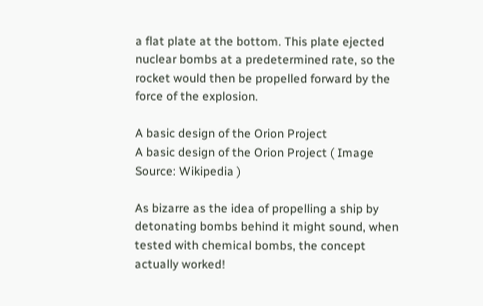a flat plate at the bottom. This plate ejected nuclear bombs at a predetermined rate, so the rocket would then be propelled forward by the force of the explosion.

A basic design of the Orion Project
A basic design of the Orion Project ( Image Source: Wikipedia )

As bizarre as the idea of propelling a ship by detonating bombs behind it might sound, when tested with chemical bombs, the concept actually worked!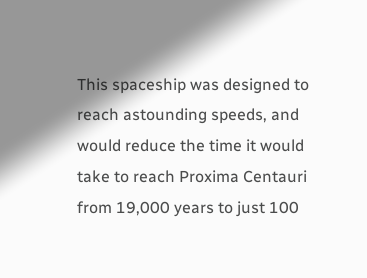This spaceship was designed to reach astounding speeds, and would reduce the time it would take to reach Proxima Centauri from 19,000 years to just 100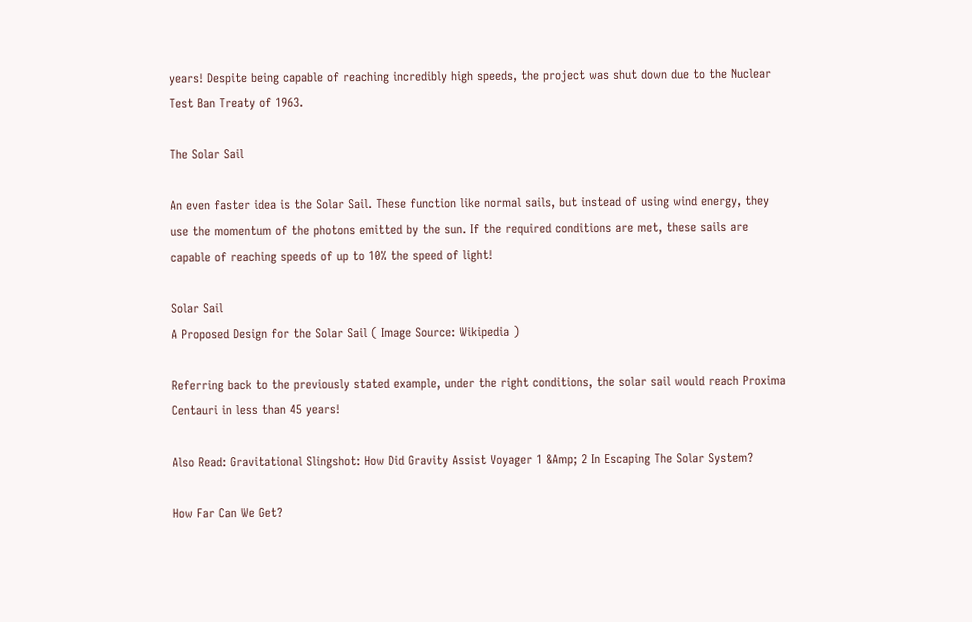years! Despite being capable of reaching incredibly high speeds, the project was shut down due to the Nuclear Test Ban Treaty of 1963.

The Solar Sail

An even faster idea is the Solar Sail. These function like normal sails, but instead of using wind energy, they use the momentum of the photons emitted by the sun. If the required conditions are met, these sails are capable of reaching speeds of up to 10% the speed of light!

Solar Sail
A Proposed Design for the Solar Sail ( Image Source: Wikipedia )

Referring back to the previously stated example, under the right conditions, the solar sail would reach Proxima Centauri in less than 45 years!

Also Read: Gravitational Slingshot: How Did Gravity Assist Voyager 1 &Amp; 2 In Escaping The Solar System?

How Far Can We Get?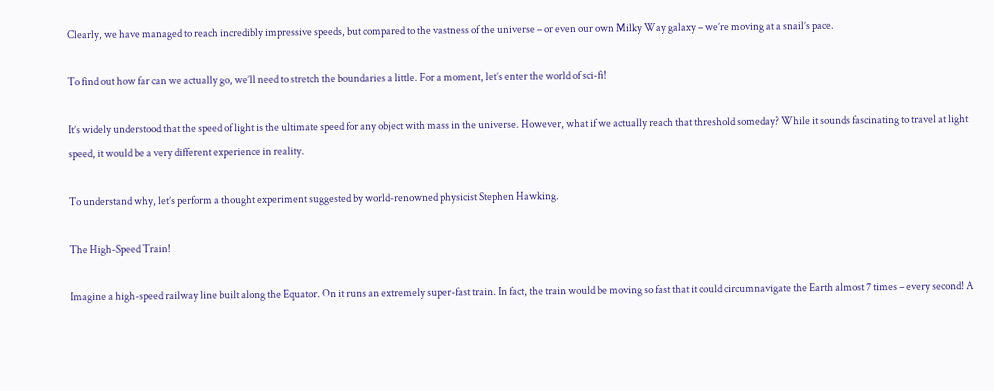Clearly, we have managed to reach incredibly impressive speeds, but compared to the vastness of the universe – or even our own Milky Way galaxy – we’re moving at a snail’s pace.

To find out how far can we actually go, we’ll need to stretch the boundaries a little. For a moment, let’s enter the world of sci-fi!

It’s widely understood that the speed of light is the ultimate speed for any object with mass in the universe. However, what if we actually reach that threshold someday? While it sounds fascinating to travel at light speed, it would be a very different experience in reality.

To understand why, let’s perform a thought experiment suggested by world-renowned physicist Stephen Hawking.

The High-Speed Train!

Imagine a high-speed railway line built along the Equator. On it runs an extremely super-fast train. In fact, the train would be moving so fast that it could circumnavigate the Earth almost 7 times – every second! A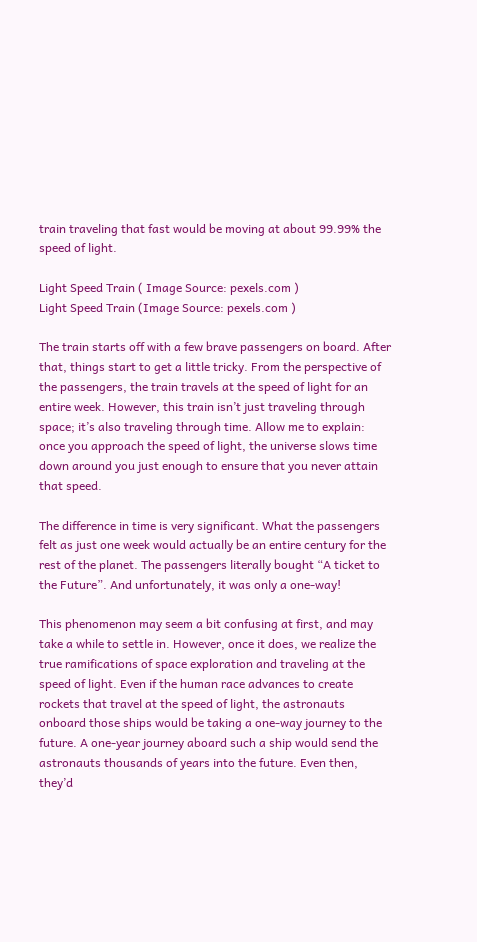train traveling that fast would be moving at about 99.99% the speed of light.

Light Speed Train ( Image Source: pexels.com )
Light Speed Train (Image Source: pexels.com )

The train starts off with a few brave passengers on board. After that, things start to get a little tricky. From the perspective of the passengers, the train travels at the speed of light for an entire week. However, this train isn’t just traveling through space; it’s also traveling through time. Allow me to explain: once you approach the speed of light, the universe slows time down around you just enough to ensure that you never attain that speed.

The difference in time is very significant. What the passengers felt as just one week would actually be an entire century for the rest of the planet. The passengers literally bought “A ticket to the Future”. And unfortunately, it was only a one-way!

This phenomenon may seem a bit confusing at first, and may take a while to settle in. However, once it does, we realize the true ramifications of space exploration and traveling at the speed of light. Even if the human race advances to create rockets that travel at the speed of light, the astronauts onboard those ships would be taking a one-way journey to the future. A one-year journey aboard such a ship would send the astronauts thousands of years into the future. Even then, they’d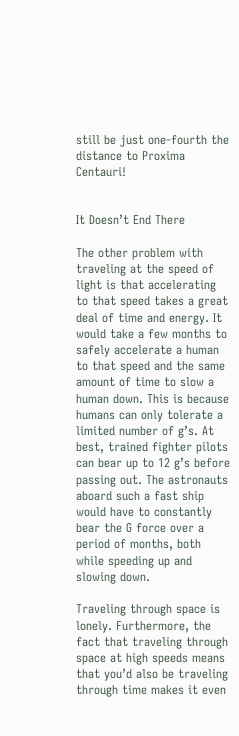still be just one-fourth the distance to Proxima Centauri!


It Doesn’t End There

The other problem with traveling at the speed of light is that accelerating to that speed takes a great deal of time and energy. It would take a few months to safely accelerate a human to that speed and the same amount of time to slow a human down. This is because humans can only tolerate a limited number of g’s. At best, trained fighter pilots can bear up to 12 g’s before passing out. The astronauts aboard such a fast ship would have to constantly bear the G force over a period of months, both while speeding up and slowing down.

Traveling through space is lonely. Furthermore, the fact that traveling through space at high speeds means that you’d also be traveling through time makes it even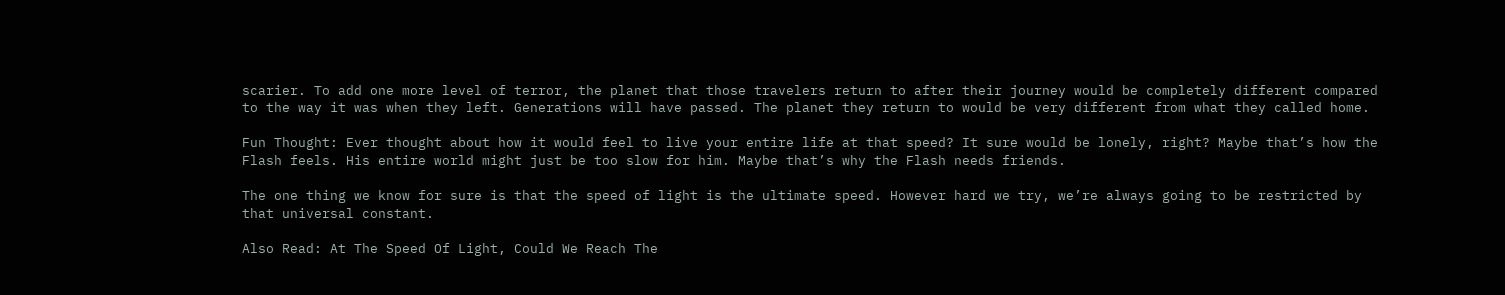scarier. To add one more level of terror, the planet that those travelers return to after their journey would be completely different compared to the way it was when they left. Generations will have passed. The planet they return to would be very different from what they called home.

Fun Thought: Ever thought about how it would feel to live your entire life at that speed? It sure would be lonely, right? Maybe that’s how the Flash feels. His entire world might just be too slow for him. Maybe that’s why the Flash needs friends.

The one thing we know for sure is that the speed of light is the ultimate speed. However hard we try, we’re always going to be restricted by that universal constant.

Also Read: At The Speed Of Light, Could We Reach The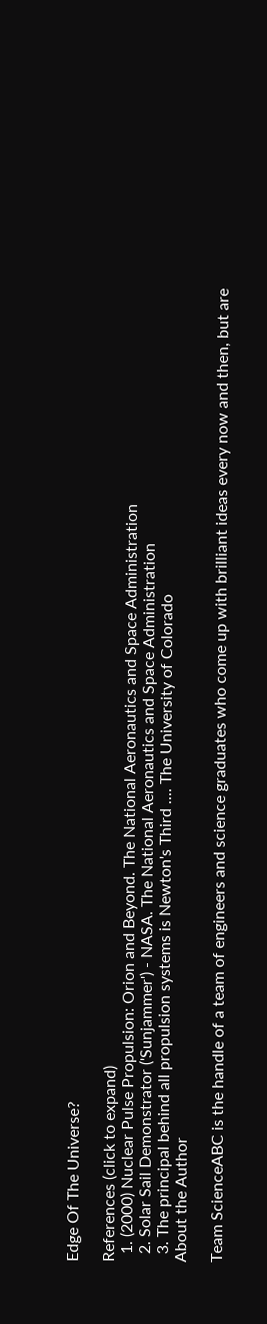Edge Of The Universe?

References (click to expand)
  1. (2000) Nuclear Pulse Propulsion: Orion and Beyond. The National Aeronautics and Space Administration
  2. Solar Sail Demonstrator ('Sunjammer') - NASA. The National Aeronautics and Space Administration
  3. The principal behind all propulsion systems is Newton's Third .... The University of Colorado
About the Author

Team ScienceABC is the handle of a team of engineers and science graduates who come up with brilliant ideas every now and then, but are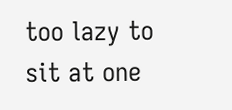too lazy to sit at one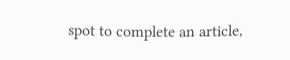spot to complete an article,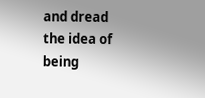and dread the idea of being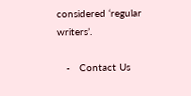considered ‘regular writers’.

   -   Contact Us